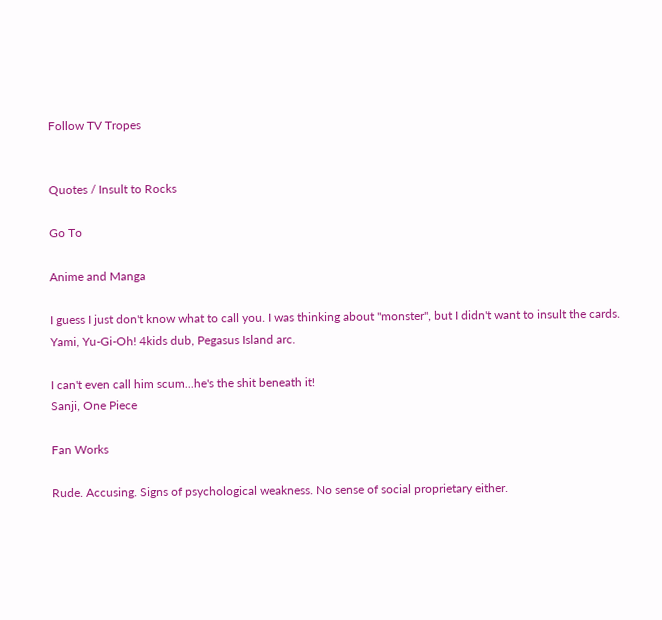Follow TV Tropes


Quotes / Insult to Rocks

Go To

Anime and Manga

I guess I just don't know what to call you. I was thinking about "monster", but I didn't want to insult the cards.
Yami, Yu-Gi-Oh! 4kids dub, Pegasus Island arc.

I can't even call him scum...he's the shit beneath it!
Sanji, One Piece

Fan Works

Rude. Accusing. Signs of psychological weakness. No sense of social proprietary either.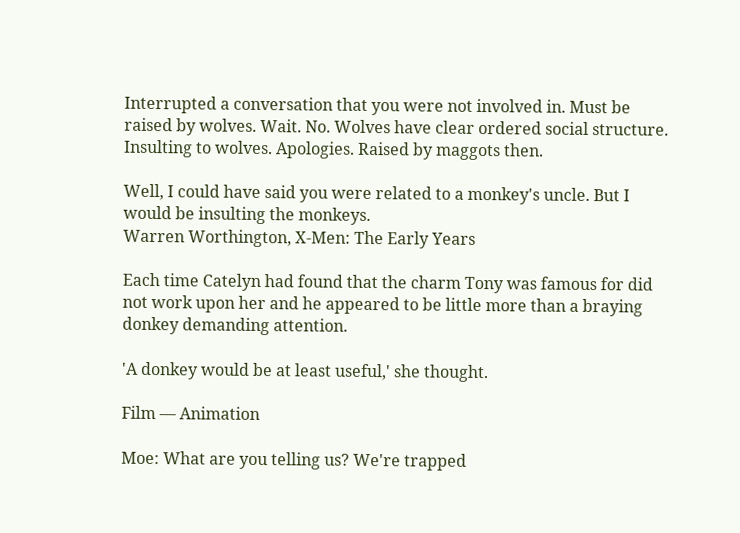Interrupted a conversation that you were not involved in. Must be raised by wolves. Wait. No. Wolves have clear ordered social structure. Insulting to wolves. Apologies. Raised by maggots then.

Well, I could have said you were related to a monkey's uncle. But I would be insulting the monkeys.
Warren Worthington, X-Men: The Early Years

Each time Catelyn had found that the charm Tony was famous for did not work upon her and he appeared to be little more than a braying donkey demanding attention.

'A donkey would be at least useful,' she thought.

Film — Animation

Moe: What are you telling us? We're trapped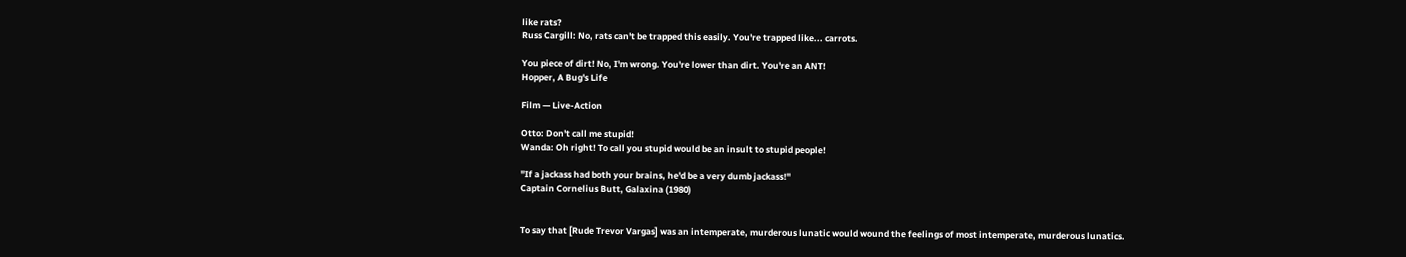like rats?
Russ Cargill: No, rats can't be trapped this easily. You're trapped like... carrots.

You piece of dirt! No, I'm wrong. You're lower than dirt. You're an ANT!
Hopper, A Bug's Life

Film — Live-Action

Otto: Don't call me stupid!
Wanda: Oh right! To call you stupid would be an insult to stupid people!

"If a jackass had both your brains, he'd be a very dumb jackass!"
Captain Cornelius Butt, Galaxina (1980)


To say that [Rude Trevor Vargas] was an intemperate, murderous lunatic would wound the feelings of most intemperate, murderous lunatics.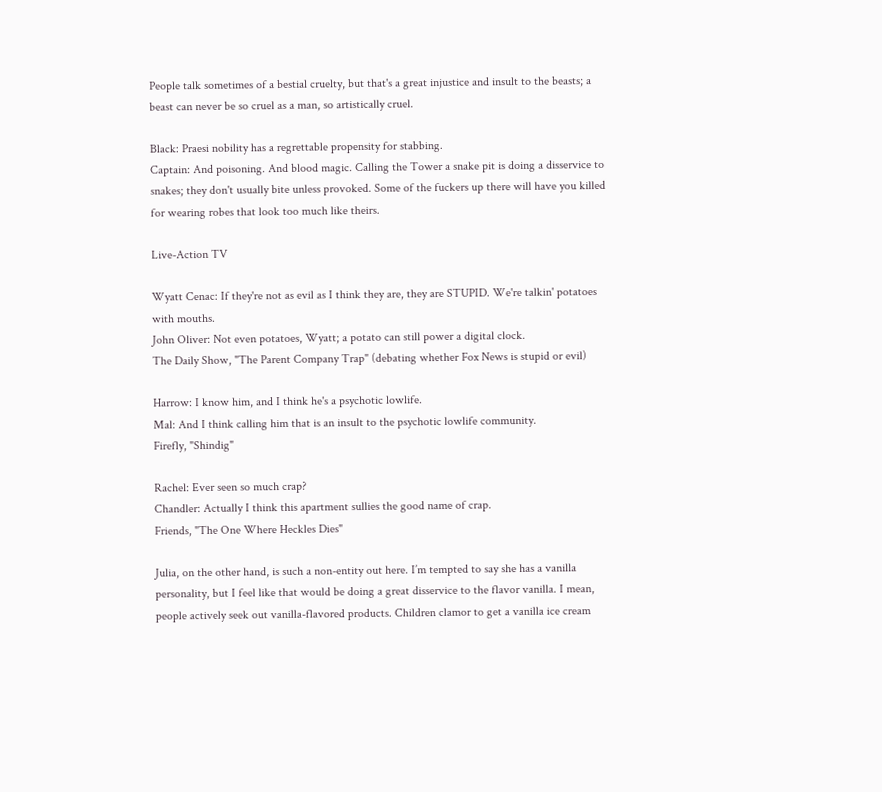People talk sometimes of a bestial cruelty, but that's a great injustice and insult to the beasts; a beast can never be so cruel as a man, so artistically cruel.

Black: Praesi nobility has a regrettable propensity for stabbing.
Captain: And poisoning. And blood magic. Calling the Tower a snake pit is doing a disservice to snakes; they don't usually bite unless provoked. Some of the fuckers up there will have you killed for wearing robes that look too much like theirs.

Live-Action TV

Wyatt Cenac: If they're not as evil as I think they are, they are STUPID. We're talkin' potatoes with mouths.
John Oliver: Not even potatoes, Wyatt; a potato can still power a digital clock.
The Daily Show, "The Parent Company Trap" (debating whether Fox News is stupid or evil)

Harrow: I know him, and I think he's a psychotic lowlife.
Mal: And I think calling him that is an insult to the psychotic lowlife community.
Firefly, "Shindig"

Rachel: Ever seen so much crap?
Chandler: Actually I think this apartment sullies the good name of crap.
Friends, "The One Where Heckles Dies"

Julia, on the other hand, is such a non-entity out here. I’m tempted to say she has a vanilla personality, but I feel like that would be doing a great disservice to the flavor vanilla. I mean, people actively seek out vanilla-flavored products. Children clamor to get a vanilla ice cream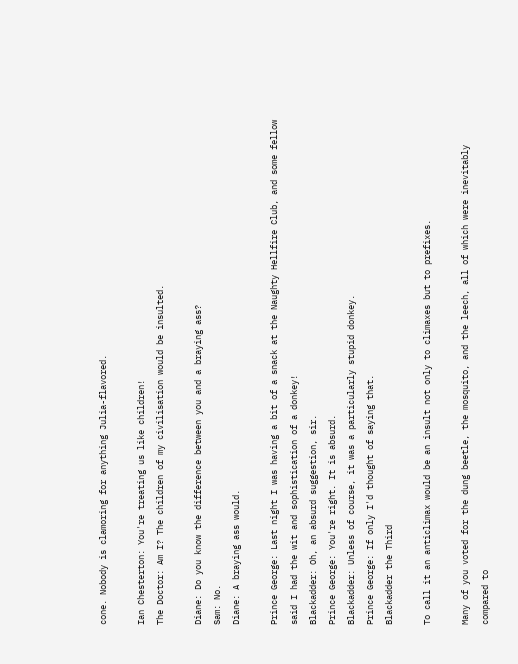cone. Nobody is clamoring for anything Julia-flavored.

Ian Chesterton: You're treating us like children!
The Doctor: Am I? The children of my civilisation would be insulted.

Diane: Do you know the difference between you and a braying ass?
Sam: No.
Diane: A braying ass would.

Prince George: Last night I was having a bit of a snack at the Naughty Hellfire Club, and some fellow said I had the wit and sophistication of a donkey!
Blackadder: Oh, an absurd suggestion, sir.
Prince George: You're right. It is absurd.
Blackadder: Unless of course, it was a particularly stupid donkey.
Prince George: If only I'd thought of saying that.
Blackadder the Third

To call it an anticlimax would be an insult not only to climaxes but to prefixes.

Many of you voted for the dung beetle, the mosquito, and the leech, all of which were inevitably compared to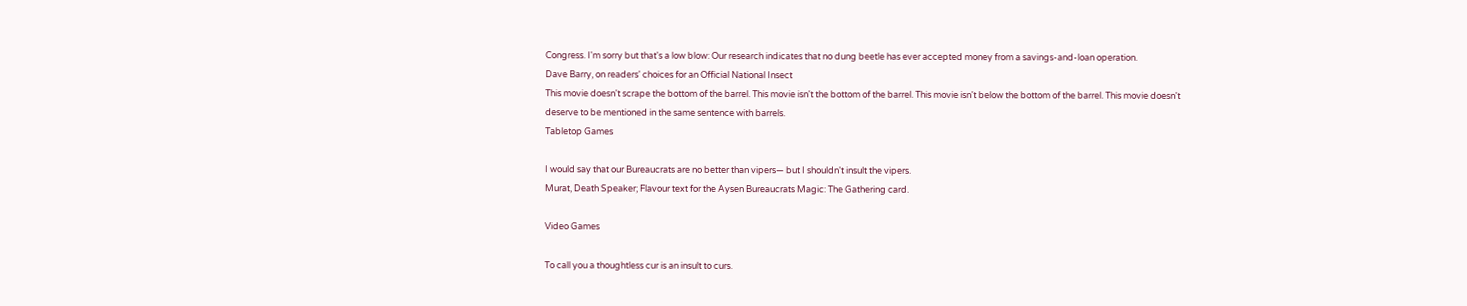Congress. I'm sorry but that's a low blow: Our research indicates that no dung beetle has ever accepted money from a savings-and-loan operation.
Dave Barry, on readers' choices for an Official National Insect
This movie doesn't scrape the bottom of the barrel. This movie isn't the bottom of the barrel. This movie isn't below the bottom of the barrel. This movie doesn't deserve to be mentioned in the same sentence with barrels.
Tabletop Games

I would say that our Bureaucrats are no better than vipers— but I shouldn't insult the vipers.
Murat, Death Speaker; Flavour text for the Aysen Bureaucrats Magic: The Gathering card.

Video Games

To call you a thoughtless cur is an insult to curs.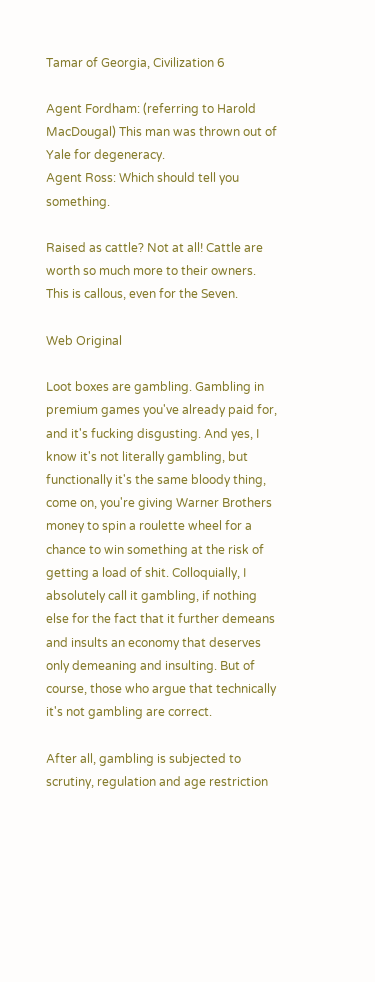Tamar of Georgia, Civilization 6

Agent Fordham: (referring to Harold MacDougal) This man was thrown out of Yale for degeneracy.
Agent Ross: Which should tell you something.

Raised as cattle? Not at all! Cattle are worth so much more to their owners. This is callous, even for the Seven.

Web Original

Loot boxes are gambling. Gambling in premium games you've already paid for, and it's fucking disgusting. And yes, I know it's not literally gambling, but functionally it's the same bloody thing, come on, you're giving Warner Brothers money to spin a roulette wheel for a chance to win something at the risk of getting a load of shit. Colloquially, I absolutely call it gambling, if nothing else for the fact that it further demeans and insults an economy that deserves only demeaning and insulting. But of course, those who argue that technically it's not gambling are correct.

After all, gambling is subjected to scrutiny, regulation and age restriction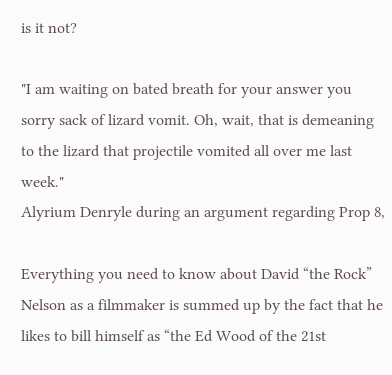is it not?

"I am waiting on bated breath for your answer you sorry sack of lizard vomit. Oh, wait, that is demeaning to the lizard that projectile vomited all over me last week."
Alyrium Denryle during an argument regarding Prop 8,

Everything you need to know about David “the Rock” Nelson as a filmmaker is summed up by the fact that he likes to bill himself as “the Ed Wood of the 21st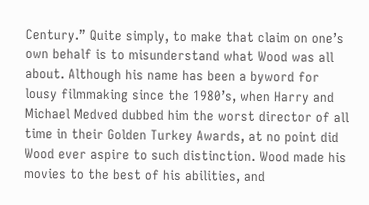Century.” Quite simply, to make that claim on one’s own behalf is to misunderstand what Wood was all about. Although his name has been a byword for lousy filmmaking since the 1980’s, when Harry and Michael Medved dubbed him the worst director of all time in their Golden Turkey Awards, at no point did Wood ever aspire to such distinction. Wood made his movies to the best of his abilities, and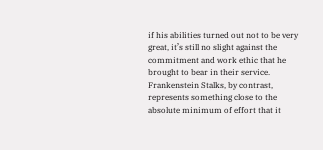if his abilities turned out not to be very great, it’s still no slight against the commitment and work ethic that he brought to bear in their service. Frankenstein Stalks, by contrast, represents something close to the absolute minimum of effort that it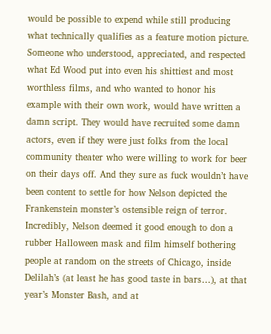would be possible to expend while still producing what technically qualifies as a feature motion picture. Someone who understood, appreciated, and respected what Ed Wood put into even his shittiest and most worthless films, and who wanted to honor his example with their own work, would have written a damn script. They would have recruited some damn actors, even if they were just folks from the local community theater who were willing to work for beer on their days off. And they sure as fuck wouldn’t have been content to settle for how Nelson depicted the Frankenstein monster’s ostensible reign of terror. Incredibly, Nelson deemed it good enough to don a rubber Halloween mask and film himself bothering people at random on the streets of Chicago, inside Delilah’s (at least he has good taste in bars…), at that year’s Monster Bash, and at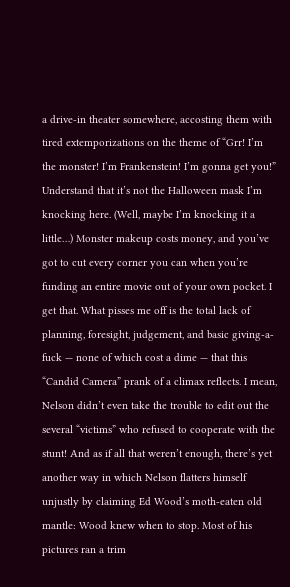a drive-in theater somewhere, accosting them with tired extemporizations on the theme of “Grr! I’m the monster! I’m Frankenstein! I’m gonna get you!” Understand that it’s not the Halloween mask I’m knocking here. (Well, maybe I’m knocking it a little…) Monster makeup costs money, and you’ve got to cut every corner you can when you’re funding an entire movie out of your own pocket. I get that. What pisses me off is the total lack of planning, foresight, judgement, and basic giving-a-fuck — none of which cost a dime — that this “Candid Camera” prank of a climax reflects. I mean, Nelson didn’t even take the trouble to edit out the several “victims” who refused to cooperate with the stunt! And as if all that weren’t enough, there’s yet another way in which Nelson flatters himself unjustly by claiming Ed Wood’s moth-eaten old mantle: Wood knew when to stop. Most of his pictures ran a trim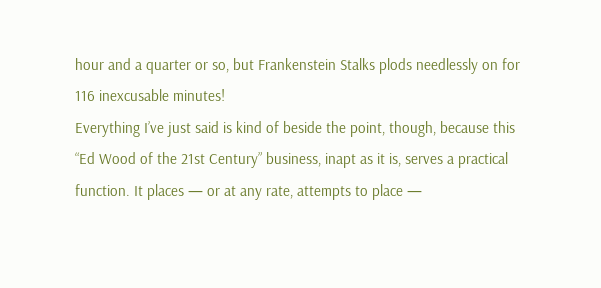hour and a quarter or so, but Frankenstein Stalks plods needlessly on for 116 inexcusable minutes!
Everything I’ve just said is kind of beside the point, though, because this “Ed Wood of the 21st Century” business, inapt as it is, serves a practical function. It places — or at any rate, attempts to place —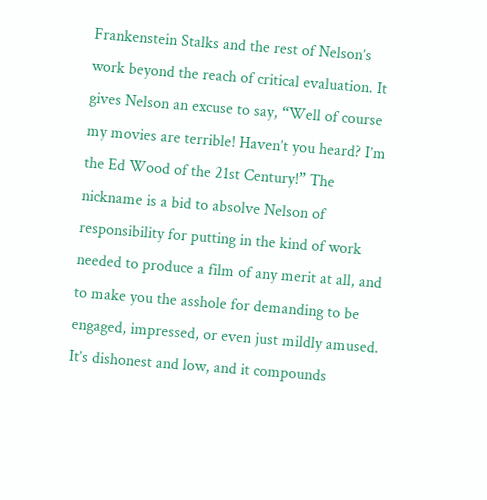Frankenstein Stalks and the rest of Nelson’s work beyond the reach of critical evaluation. It gives Nelson an excuse to say, “Well of course my movies are terrible! Haven’t you heard? I’m the Ed Wood of the 21st Century!” The nickname is a bid to absolve Nelson of responsibility for putting in the kind of work needed to produce a film of any merit at all, and to make you the asshole for demanding to be engaged, impressed, or even just mildly amused. It’s dishonest and low, and it compounds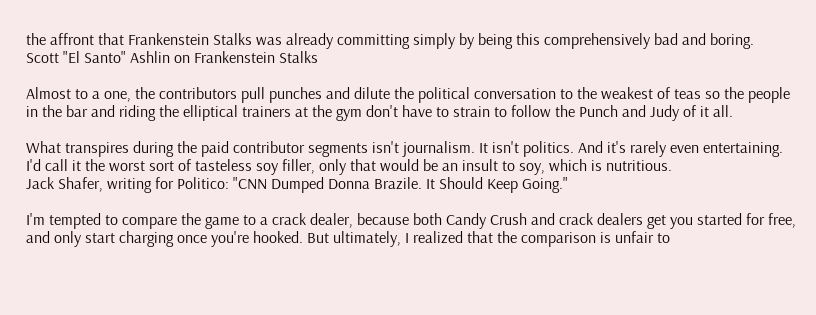the affront that Frankenstein Stalks was already committing simply by being this comprehensively bad and boring.
Scott "El Santo" Ashlin on Frankenstein Stalks

Almost to a one, the contributors pull punches and dilute the political conversation to the weakest of teas so the people in the bar and riding the elliptical trainers at the gym don't have to strain to follow the Punch and Judy of it all.

What transpires during the paid contributor segments isn't journalism. It isn't politics. And it's rarely even entertaining. I'd call it the worst sort of tasteless soy filler, only that would be an insult to soy, which is nutritious.
Jack Shafer, writing for Politico: "CNN Dumped Donna Brazile. It Should Keep Going."

I'm tempted to compare the game to a crack dealer, because both Candy Crush and crack dealers get you started for free, and only start charging once you're hooked. But ultimately, I realized that the comparison is unfair to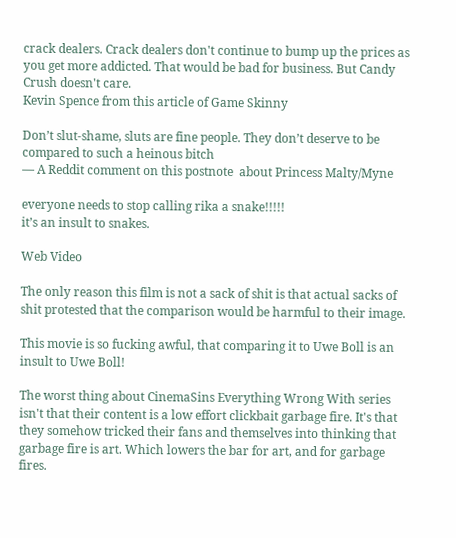crack dealers. Crack dealers don't continue to bump up the prices as you get more addicted. That would be bad for business. But Candy Crush doesn't care.
Kevin Spence from this article of Game Skinny

Don’t slut-shame, sluts are fine people. They don’t deserve to be compared to such a heinous bitch
— A Reddit comment on this postnote  about Princess Malty/Myne

everyone needs to stop calling rika a snake!!!!!
it’s an insult to snakes.

Web Video

The only reason this film is not a sack of shit is that actual sacks of shit protested that the comparison would be harmful to their image.

This movie is so fucking awful, that comparing it to Uwe Boll is an insult to Uwe Boll!

The worst thing about CinemaSins Everything Wrong With series isn't that their content is a low effort clickbait garbage fire. It's that they somehow tricked their fans and themselves into thinking that garbage fire is art. Which lowers the bar for art, and for garbage fires.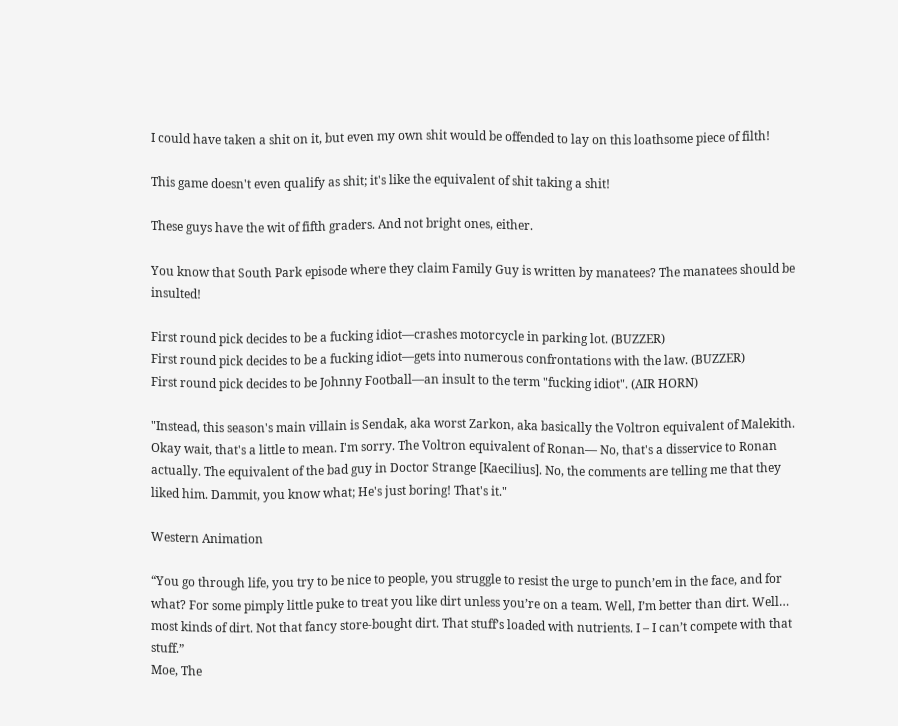I could have taken a shit on it, but even my own shit would be offended to lay on this loathsome piece of filth!

This game doesn't even qualify as shit; it's like the equivalent of shit taking a shit!

These guys have the wit of fifth graders. And not bright ones, either.

You know that South Park episode where they claim Family Guy is written by manatees? The manatees should be insulted!

First round pick decides to be a fucking idiot—crashes motorcycle in parking lot. (BUZZER)
First round pick decides to be a fucking idiot—gets into numerous confrontations with the law. (BUZZER)
First round pick decides to be Johnny Football—an insult to the term "fucking idiot". (AIR HORN)

"Instead, this season's main villain is Sendak, aka worst Zarkon, aka basically the Voltron equivalent of Malekith. Okay wait, that's a little to mean. I'm sorry. The Voltron equivalent of Ronan— No, that's a disservice to Ronan actually. The equivalent of the bad guy in Doctor Strange [Kaecilius]. No, the comments are telling me that they liked him. Dammit, you know what; He's just boring! That's it."

Western Animation

“You go through life, you try to be nice to people, you struggle to resist the urge to punch’em in the face, and for what? For some pimply little puke to treat you like dirt unless you’re on a team. Well, I’m better than dirt. Well… most kinds of dirt. Not that fancy store-bought dirt. That stuff’s loaded with nutrients. I – I can’t compete with that stuff.”
Moe, The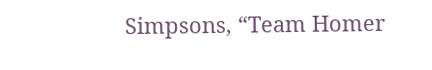Simpsons, “Team Homer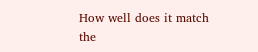How well does it match the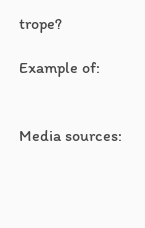trope?

Example of:


Media sources: